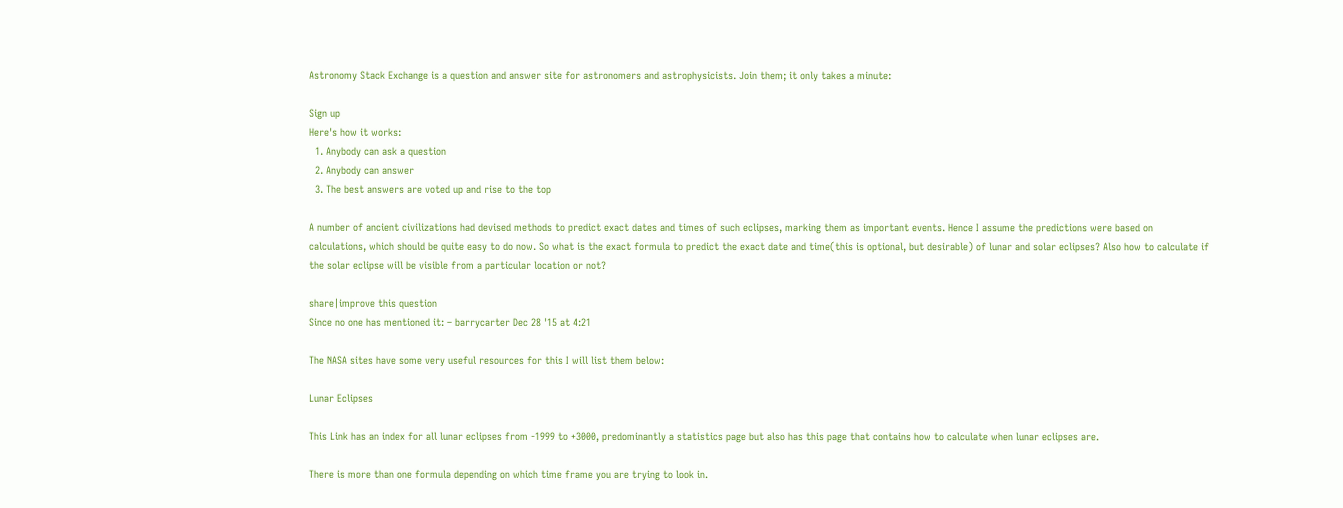Astronomy Stack Exchange is a question and answer site for astronomers and astrophysicists. Join them; it only takes a minute:

Sign up
Here's how it works:
  1. Anybody can ask a question
  2. Anybody can answer
  3. The best answers are voted up and rise to the top

A number of ancient civilizations had devised methods to predict exact dates and times of such eclipses, marking them as important events. Hence I assume the predictions were based on calculations, which should be quite easy to do now. So what is the exact formula to predict the exact date and time(this is optional, but desirable) of lunar and solar eclipses? Also how to calculate if the solar eclipse will be visible from a particular location or not?

share|improve this question
Since no one has mentioned it: – barrycarter Dec 28 '15 at 4:21

The NASA sites have some very useful resources for this I will list them below:

Lunar Eclipses

This Link has an index for all lunar eclipses from -1999 to +3000, predominantly a statistics page but also has this page that contains how to calculate when lunar eclipses are.

There is more than one formula depending on which time frame you are trying to look in.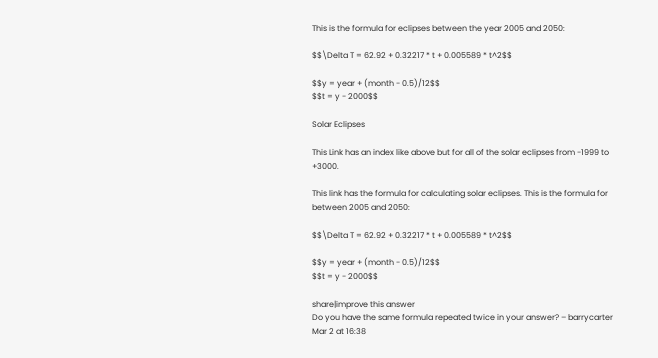This is the formula for eclipses between the year 2005 and 2050:

$$\Delta T = 62.92 + 0.32217 * t + 0.005589 * t^2$$

$$y = year + (month - 0.5)/12$$
$$t = y - 2000$$

Solar Eclipses

This Link has an index like above but for all of the solar eclipses from -1999 to +3000.

This link has the formula for calculating solar eclipses. This is the formula for between 2005 and 2050:

$$\Delta T = 62.92 + 0.32217 * t + 0.005589 * t^2$$

$$y = year + (month - 0.5)/12$$
$$t = y - 2000$$

share|improve this answer
Do you have the same formula repeated twice in your answer? – barrycarter Mar 2 at 16:38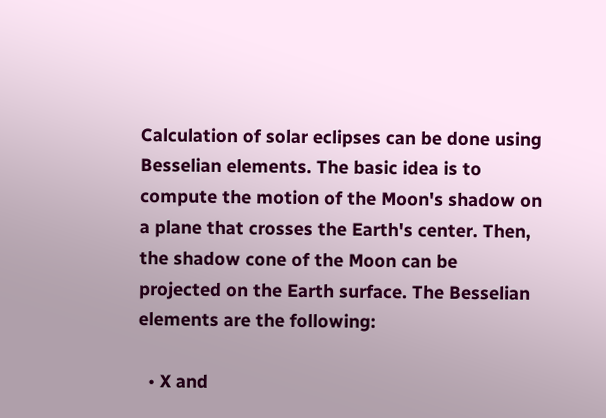Calculation of solar eclipses can be done using Besselian elements. The basic idea is to compute the motion of the Moon's shadow on a plane that crosses the Earth's center. Then, the shadow cone of the Moon can be projected on the Earth surface. The Besselian elements are the following:

  • X and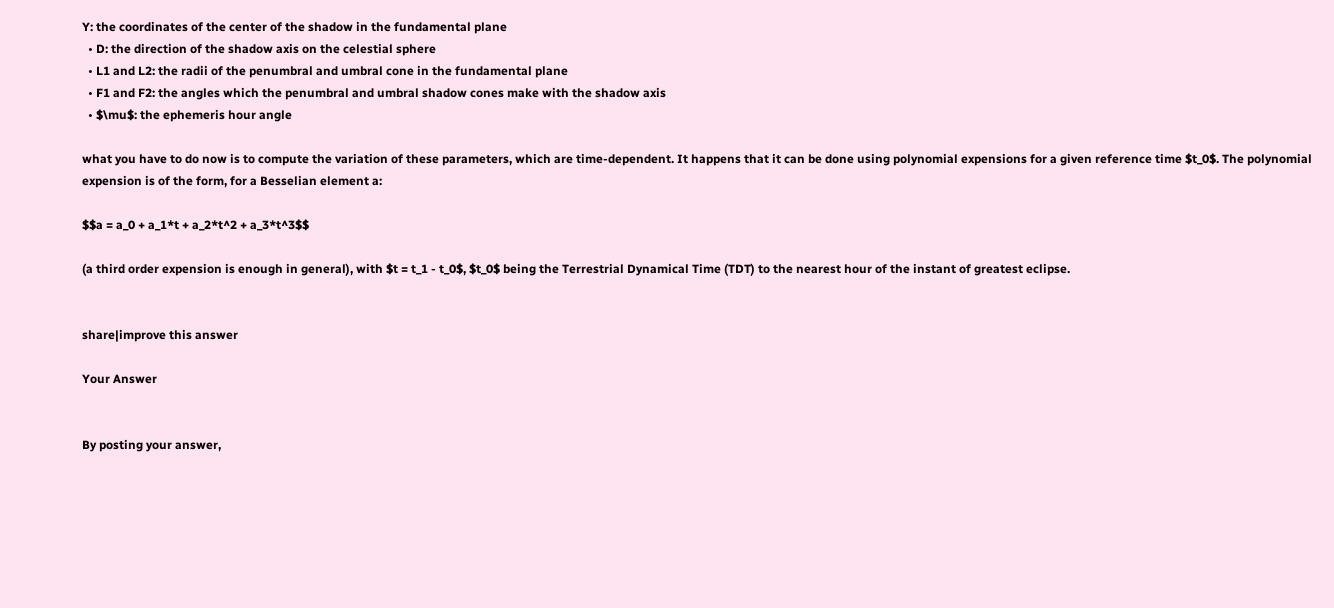Y: the coordinates of the center of the shadow in the fundamental plane
  • D: the direction of the shadow axis on the celestial sphere
  • L1 and L2: the radii of the penumbral and umbral cone in the fundamental plane
  • F1 and F2: the angles which the penumbral and umbral shadow cones make with the shadow axis
  • $\mu$: the ephemeris hour angle

what you have to do now is to compute the variation of these parameters, which are time-dependent. It happens that it can be done using polynomial expensions for a given reference time $t_0$. The polynomial expension is of the form, for a Besselian element a:

$$a = a_0 + a_1*t + a_2*t^2 + a_3*t^3$$

(a third order expension is enough in general), with $t = t_1 - t_0$, $t_0$ being the Terrestrial Dynamical Time (TDT) to the nearest hour of the instant of greatest eclipse.


share|improve this answer

Your Answer


By posting your answer,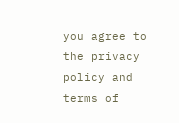you agree to the privacy policy and terms of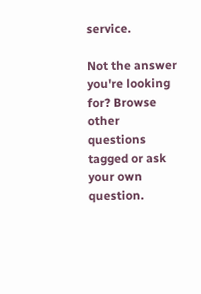service.

Not the answer you're looking for? Browse other questions tagged or ask your own question.